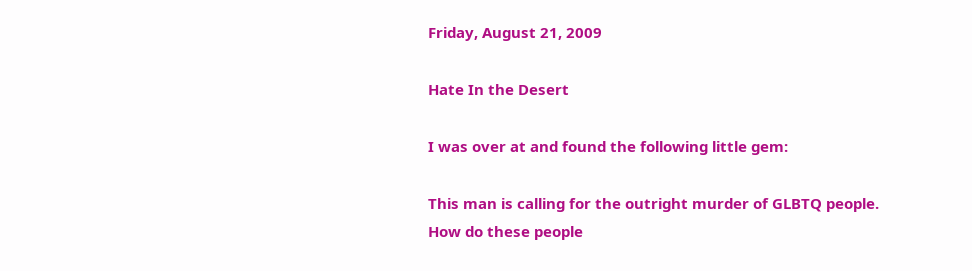Friday, August 21, 2009

Hate In the Desert

I was over at and found the following little gem:

This man is calling for the outright murder of GLBTQ people. How do these people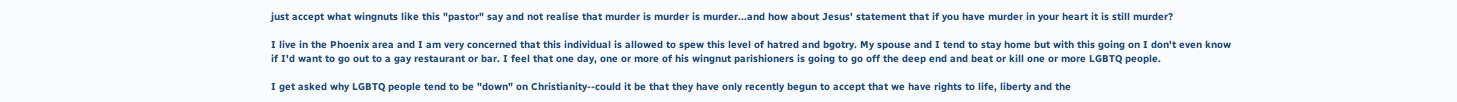just accept what wingnuts like this "pastor" say and not realise that murder is murder is murder...and how about Jesus' statement that if you have murder in your heart it is still murder?

I live in the Phoenix area and I am very concerned that this individual is allowed to spew this level of hatred and bgotry. My spouse and I tend to stay home but with this going on I don't even know if I'd want to go out to a gay restaurant or bar. I feel that one day, one or more of his wingnut parishioners is going to go off the deep end and beat or kill one or more LGBTQ people.

I get asked why LGBTQ people tend to be "down" on Christianity--could it be that they have only recently begun to accept that we have rights to life, liberty and the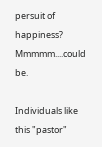persuit of happiness? Mmmmm....could be.

Individuals like this "pastor"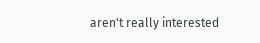aren't really interested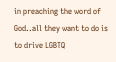in preaching the word of God..all they want to do is to drive LGBTQ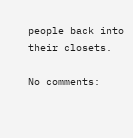people back into their closets.

No comments: